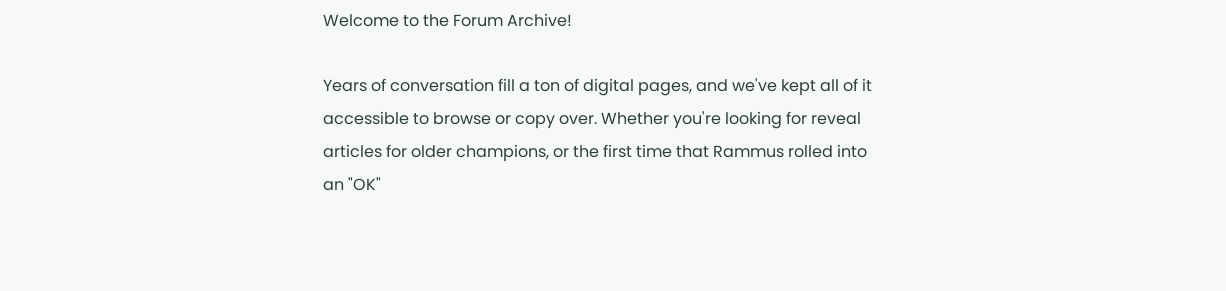Welcome to the Forum Archive!

Years of conversation fill a ton of digital pages, and we've kept all of it accessible to browse or copy over. Whether you're looking for reveal articles for older champions, or the first time that Rammus rolled into an "OK"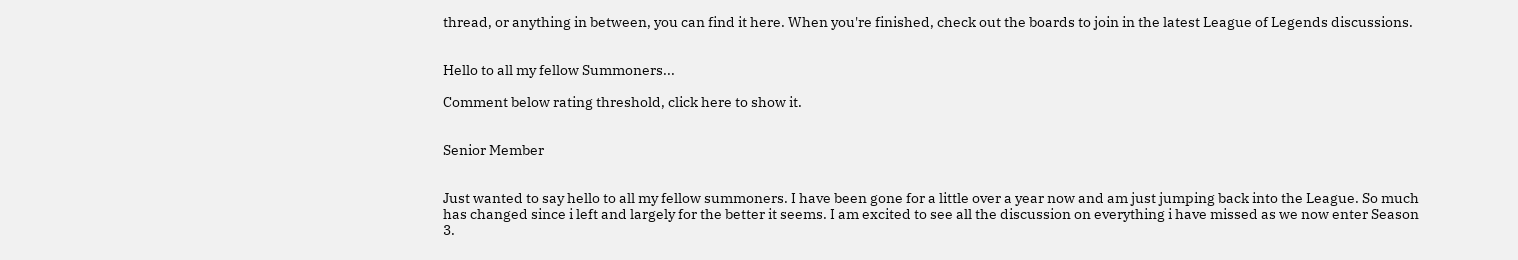thread, or anything in between, you can find it here. When you're finished, check out the boards to join in the latest League of Legends discussions.


Hello to all my fellow Summoners...

Comment below rating threshold, click here to show it.


Senior Member


Just wanted to say hello to all my fellow summoners. I have been gone for a little over a year now and am just jumping back into the League. So much has changed since i left and largely for the better it seems. I am excited to see all the discussion on everything i have missed as we now enter Season 3.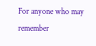For anyone who may remember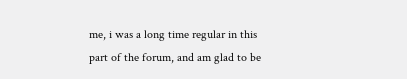me, i was a long time regular in this part of the forum, and am glad to be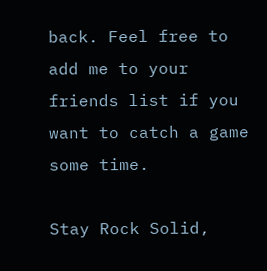back. Feel free to add me to your friends list if you want to catch a game some time.

Stay Rock Solid,